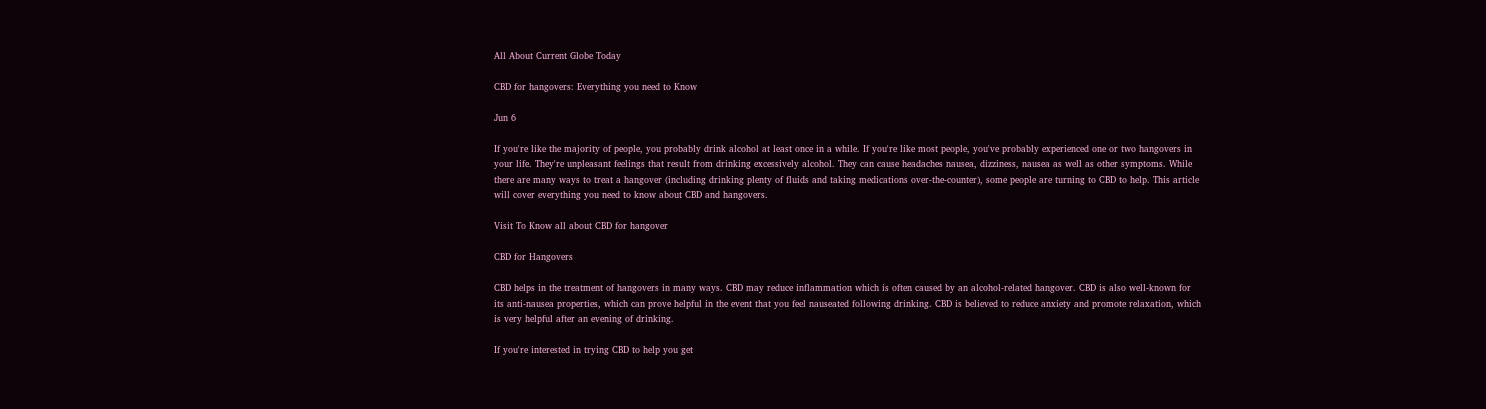All About Current Globe Today

CBD for hangovers: Everything you need to Know

Jun 6

If you're like the majority of people, you probably drink alcohol at least once in a while. If you're like most people, you've probably experienced one or two hangovers in your life. They're unpleasant feelings that result from drinking excessively alcohol. They can cause headaches nausea, dizziness, nausea as well as other symptoms. While there are many ways to treat a hangover (including drinking plenty of fluids and taking medications over-the-counter), some people are turning to CBD to help. This article will cover everything you need to know about CBD and hangovers.

Visit To Know all about CBD for hangover

CBD for Hangovers

CBD helps in the treatment of hangovers in many ways. CBD may reduce inflammation which is often caused by an alcohol-related hangover. CBD is also well-known for its anti-nausea properties, which can prove helpful in the event that you feel nauseated following drinking. CBD is believed to reduce anxiety and promote relaxation, which is very helpful after an evening of drinking.

If you're interested in trying CBD to help you get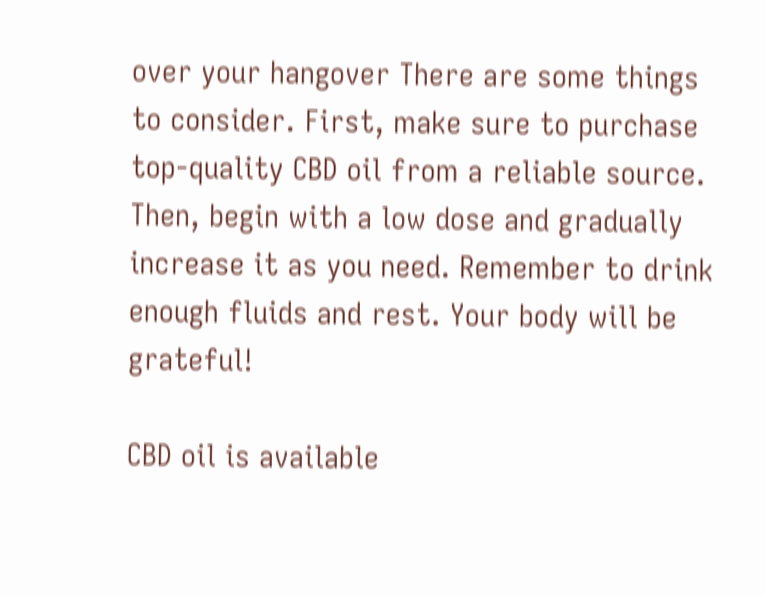over your hangover There are some things to consider. First, make sure to purchase top-quality CBD oil from a reliable source. Then, begin with a low dose and gradually increase it as you need. Remember to drink enough fluids and rest. Your body will be grateful!

CBD oil is available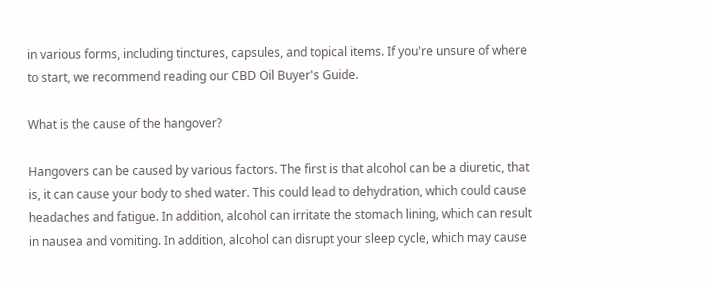in various forms, including tinctures, capsules, and topical items. If you're unsure of where to start, we recommend reading our CBD Oil Buyer's Guide.

What is the cause of the hangover?

Hangovers can be caused by various factors. The first is that alcohol can be a diuretic, that is, it can cause your body to shed water. This could lead to dehydration, which could cause headaches and fatigue. In addition, alcohol can irritate the stomach lining, which can result in nausea and vomiting. In addition, alcohol can disrupt your sleep cycle, which may cause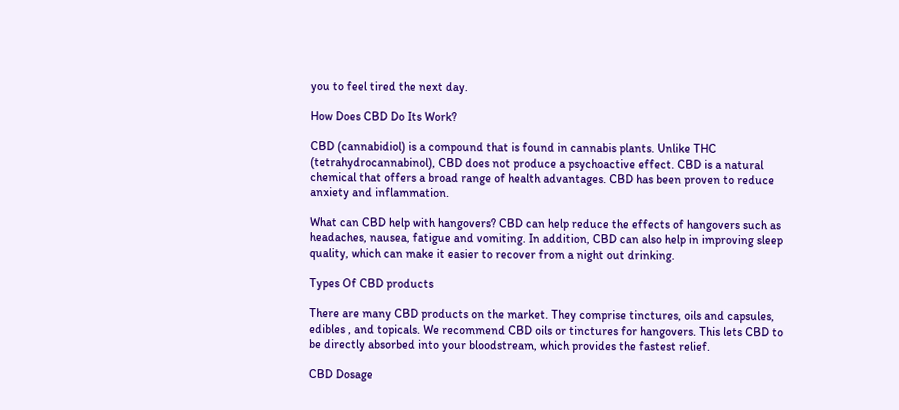you to feel tired the next day.

How Does CBD Do Its Work?

CBD (cannabidiol) is a compound that is found in cannabis plants. Unlike THC (tetrahydrocannabinol), CBD does not produce a psychoactive effect. CBD is a natural chemical that offers a broad range of health advantages. CBD has been proven to reduce anxiety and inflammation.

What can CBD help with hangovers? CBD can help reduce the effects of hangovers such as headaches, nausea, fatigue and vomiting. In addition, CBD can also help in improving sleep quality, which can make it easier to recover from a night out drinking.

Types Of CBD products

There are many CBD products on the market. They comprise tinctures, oils and capsules, edibles , and topicals. We recommend CBD oils or tinctures for hangovers. This lets CBD to be directly absorbed into your bloodstream, which provides the fastest relief.

CBD Dosage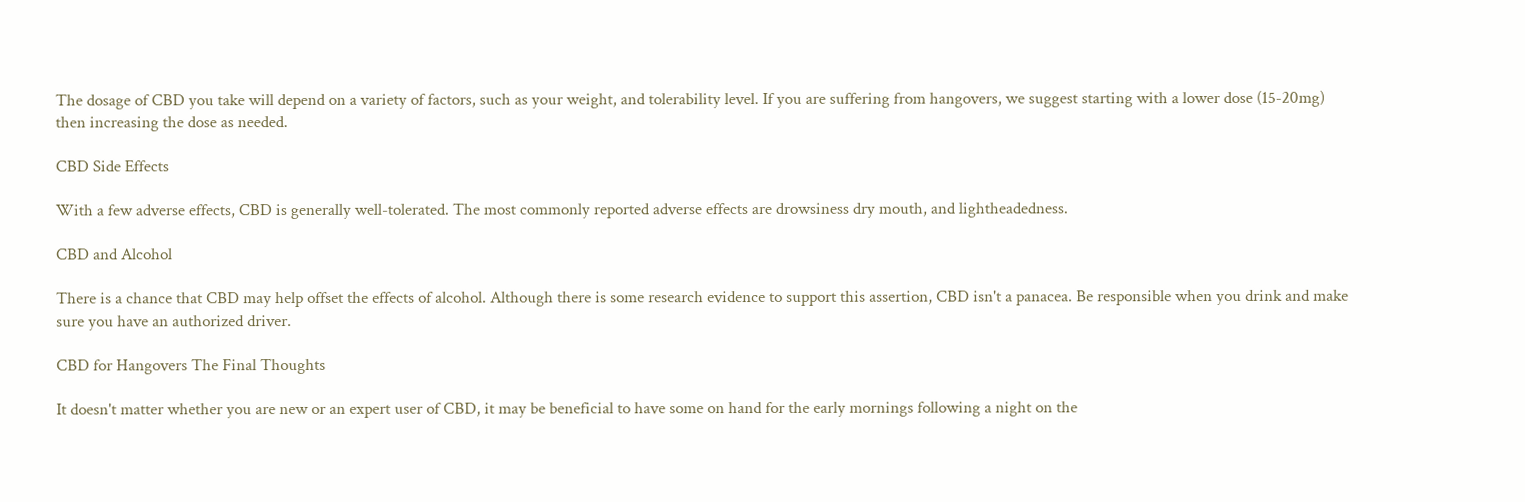The dosage of CBD you take will depend on a variety of factors, such as your weight, and tolerability level. If you are suffering from hangovers, we suggest starting with a lower dose (15-20mg) then increasing the dose as needed.

CBD Side Effects

With a few adverse effects, CBD is generally well-tolerated. The most commonly reported adverse effects are drowsiness dry mouth, and lightheadedness.

CBD and Alcohol

There is a chance that CBD may help offset the effects of alcohol. Although there is some research evidence to support this assertion, CBD isn't a panacea. Be responsible when you drink and make sure you have an authorized driver.

CBD for Hangovers The Final Thoughts

It doesn't matter whether you are new or an expert user of CBD, it may be beneficial to have some on hand for the early mornings following a night on the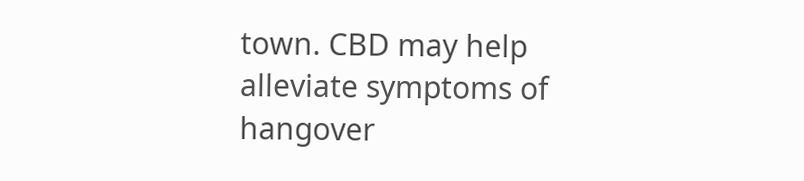town. CBD may help alleviate symptoms of hangover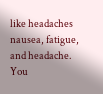like headaches nausea, fatigue, and headache. You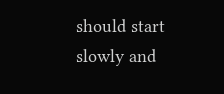should start slowly and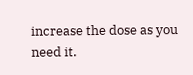increase the dose as you need it.